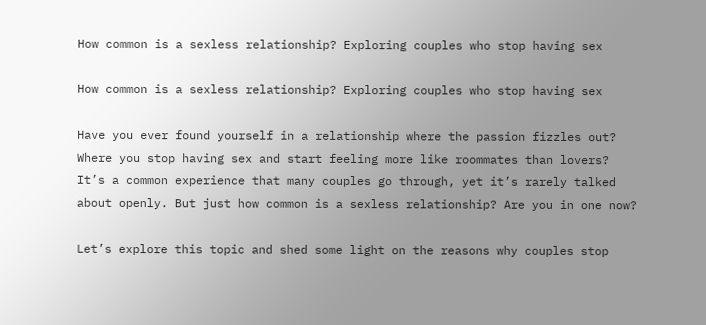How common is a sexless relationship? Exploring couples who stop having sex

How common is a sexless relationship? Exploring couples who stop having sex

Have you ever found yourself in a relationship where the passion fizzles out? Where you stop having sex and start feeling more like roommates than lovers? It’s a common experience that many couples go through, yet it’s rarely talked about openly. But just how common is a sexless relationship? Are you in one now?

Let’s explore this topic and shed some light on the reasons why couples stop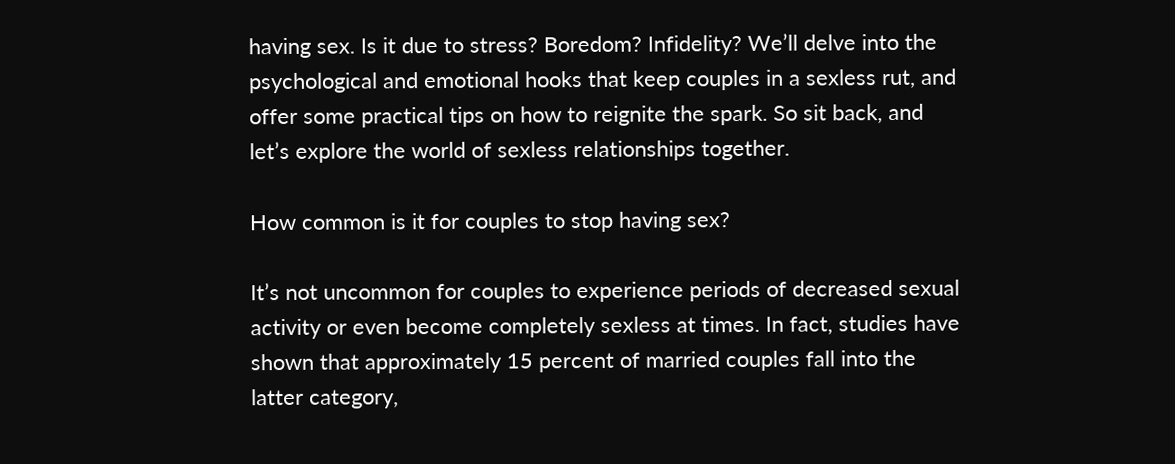having sex. Is it due to stress? Boredom? Infidelity? We’ll delve into the psychological and emotional hooks that keep couples in a sexless rut, and offer some practical tips on how to reignite the spark. So sit back, and let’s explore the world of sexless relationships together.

How common is it for couples to stop having sex?

It’s not uncommon for couples to experience periods of decreased sexual activity or even become completely sexless at times. In fact, studies have shown that approximately 15 percent of married couples fall into the latter category,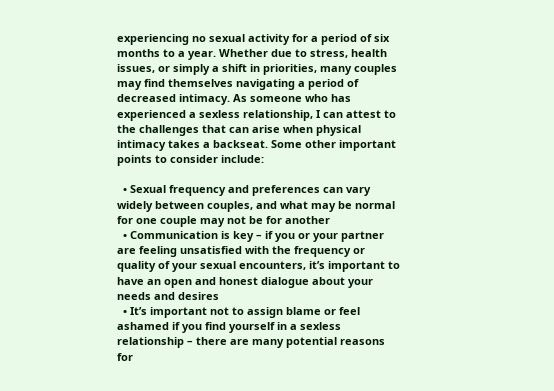experiencing no sexual activity for a period of six months to a year. Whether due to stress, health issues, or simply a shift in priorities, many couples may find themselves navigating a period of decreased intimacy. As someone who has experienced a sexless relationship, I can attest to the challenges that can arise when physical intimacy takes a backseat. Some other important points to consider include:

  • Sexual frequency and preferences can vary widely between couples, and what may be normal for one couple may not be for another
  • Communication is key – if you or your partner are feeling unsatisfied with the frequency or quality of your sexual encounters, it’s important to have an open and honest dialogue about your needs and desires
  • It’s important not to assign blame or feel ashamed if you find yourself in a sexless relationship – there are many potential reasons for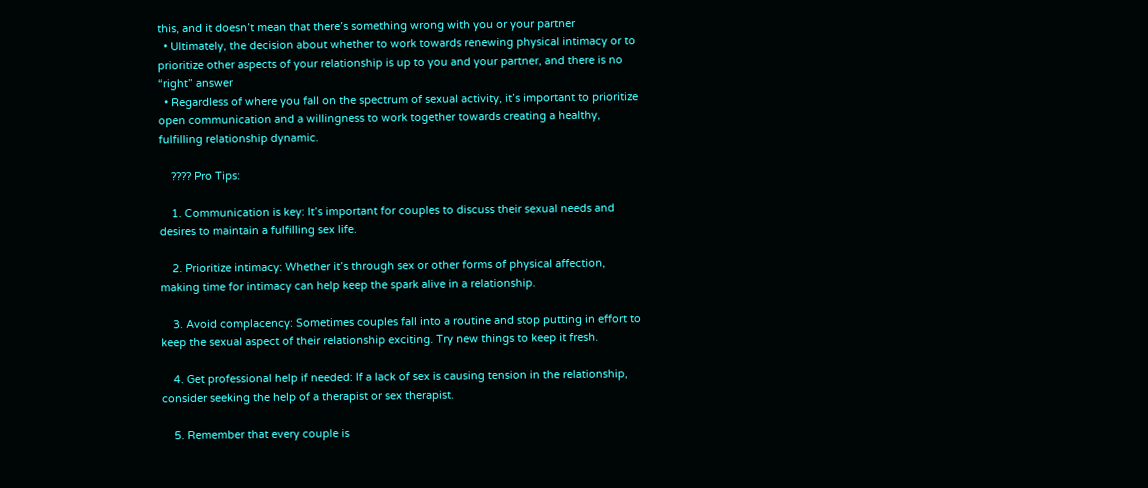this, and it doesn’t mean that there’s something wrong with you or your partner
  • Ultimately, the decision about whether to work towards renewing physical intimacy or to prioritize other aspects of your relationship is up to you and your partner, and there is no “right” answer
  • Regardless of where you fall on the spectrum of sexual activity, it’s important to prioritize open communication and a willingness to work together towards creating a healthy, fulfilling relationship dynamic.

    ???? Pro Tips:

    1. Communication is key: It’s important for couples to discuss their sexual needs and desires to maintain a fulfilling sex life.

    2. Prioritize intimacy: Whether it’s through sex or other forms of physical affection, making time for intimacy can help keep the spark alive in a relationship.

    3. Avoid complacency: Sometimes couples fall into a routine and stop putting in effort to keep the sexual aspect of their relationship exciting. Try new things to keep it fresh.

    4. Get professional help if needed: If a lack of sex is causing tension in the relationship, consider seeking the help of a therapist or sex therapist.

    5. Remember that every couple is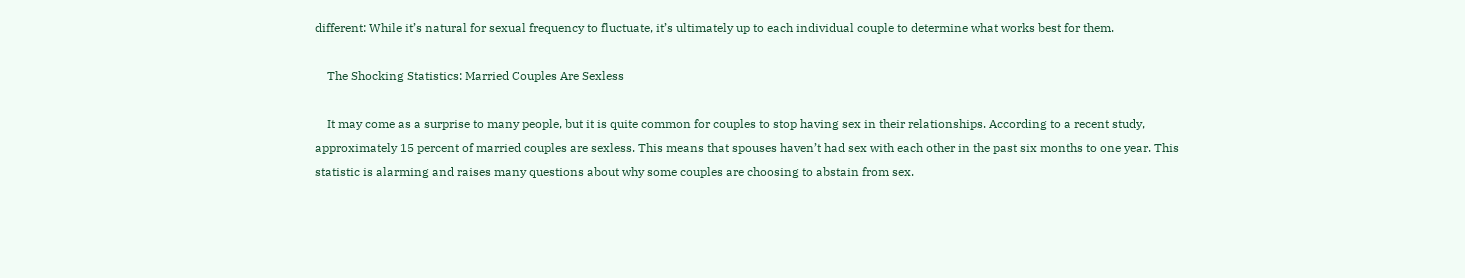different: While it’s natural for sexual frequency to fluctuate, it’s ultimately up to each individual couple to determine what works best for them.

    The Shocking Statistics: Married Couples Are Sexless

    It may come as a surprise to many people, but it is quite common for couples to stop having sex in their relationships. According to a recent study, approximately 15 percent of married couples are sexless. This means that spouses haven’t had sex with each other in the past six months to one year. This statistic is alarming and raises many questions about why some couples are choosing to abstain from sex.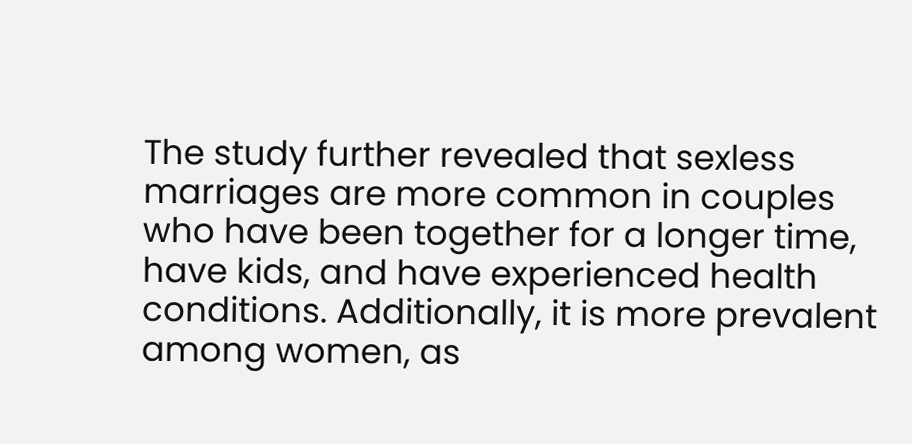The study further revealed that sexless marriages are more common in couples who have been together for a longer time, have kids, and have experienced health conditions. Additionally, it is more prevalent among women, as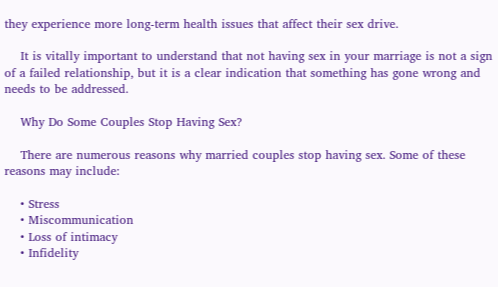they experience more long-term health issues that affect their sex drive.

    It is vitally important to understand that not having sex in your marriage is not a sign of a failed relationship, but it is a clear indication that something has gone wrong and needs to be addressed.

    Why Do Some Couples Stop Having Sex?

    There are numerous reasons why married couples stop having sex. Some of these reasons may include:

    • Stress
    • Miscommunication
    • Loss of intimacy
    • Infidelity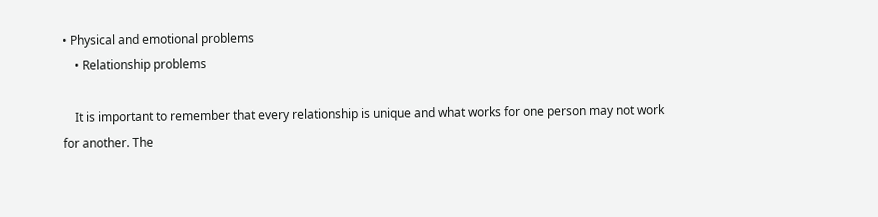• Physical and emotional problems
    • Relationship problems

    It is important to remember that every relationship is unique and what works for one person may not work for another. The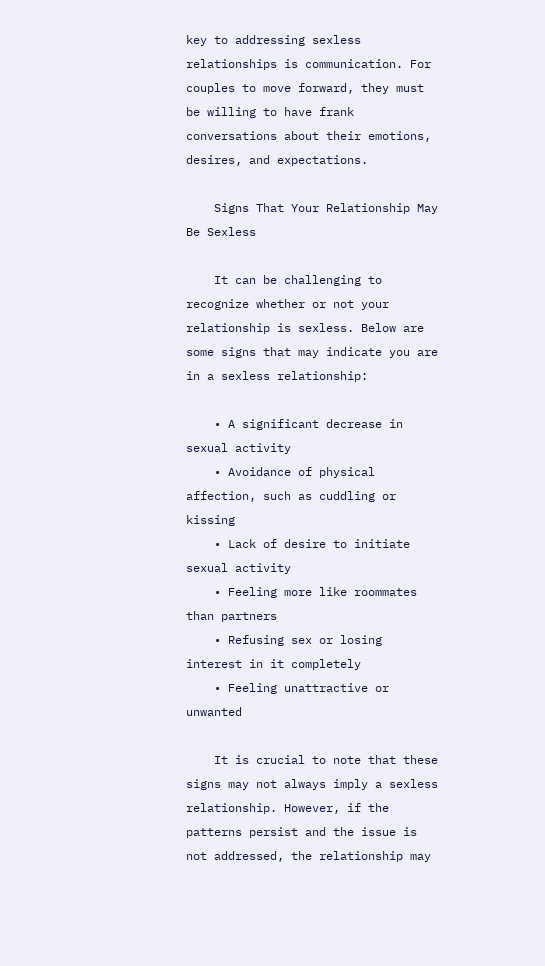key to addressing sexless relationships is communication. For couples to move forward, they must be willing to have frank conversations about their emotions, desires, and expectations.

    Signs That Your Relationship May Be Sexless

    It can be challenging to recognize whether or not your relationship is sexless. Below are some signs that may indicate you are in a sexless relationship:

    • A significant decrease in sexual activity
    • Avoidance of physical affection, such as cuddling or kissing
    • Lack of desire to initiate sexual activity
    • Feeling more like roommates than partners
    • Refusing sex or losing interest in it completely
    • Feeling unattractive or unwanted

    It is crucial to note that these signs may not always imply a sexless relationship. However, if the patterns persist and the issue is not addressed, the relationship may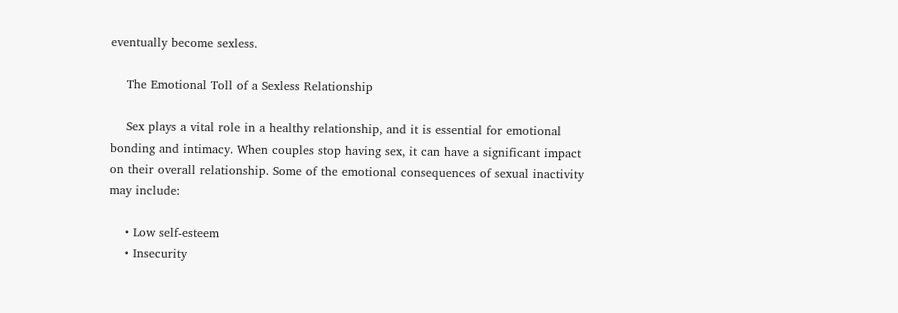eventually become sexless.

    The Emotional Toll of a Sexless Relationship

    Sex plays a vital role in a healthy relationship, and it is essential for emotional bonding and intimacy. When couples stop having sex, it can have a significant impact on their overall relationship. Some of the emotional consequences of sexual inactivity may include:

    • Low self-esteem
    • Insecurity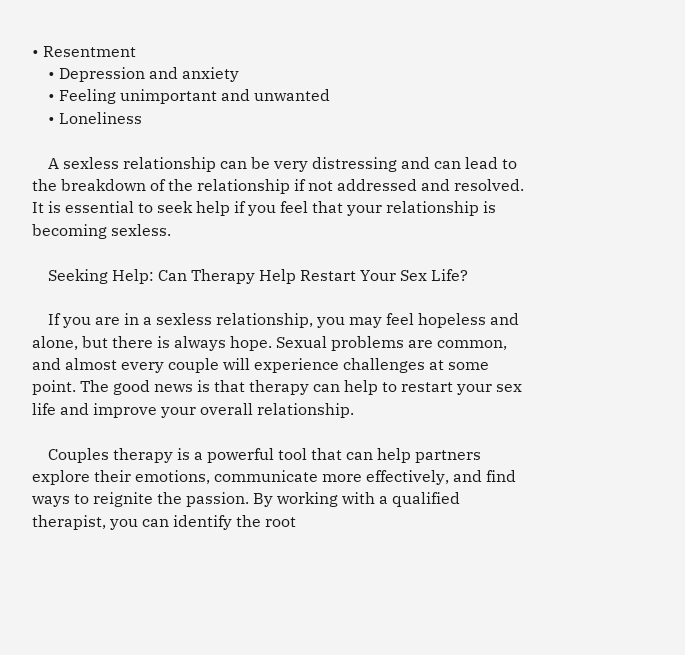• Resentment
    • Depression and anxiety
    • Feeling unimportant and unwanted
    • Loneliness

    A sexless relationship can be very distressing and can lead to the breakdown of the relationship if not addressed and resolved. It is essential to seek help if you feel that your relationship is becoming sexless.

    Seeking Help: Can Therapy Help Restart Your Sex Life?

    If you are in a sexless relationship, you may feel hopeless and alone, but there is always hope. Sexual problems are common, and almost every couple will experience challenges at some point. The good news is that therapy can help to restart your sex life and improve your overall relationship.

    Couples therapy is a powerful tool that can help partners explore their emotions, communicate more effectively, and find ways to reignite the passion. By working with a qualified therapist, you can identify the root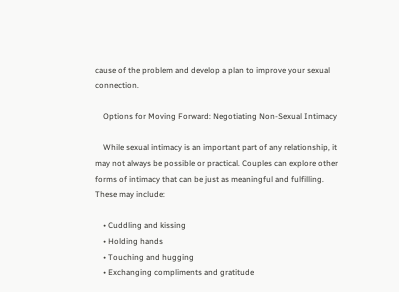cause of the problem and develop a plan to improve your sexual connection.

    Options for Moving Forward: Negotiating Non-Sexual Intimacy

    While sexual intimacy is an important part of any relationship, it may not always be possible or practical. Couples can explore other forms of intimacy that can be just as meaningful and fulfilling. These may include:

    • Cuddling and kissing
    • Holding hands
    • Touching and hugging
    • Exchanging compliments and gratitude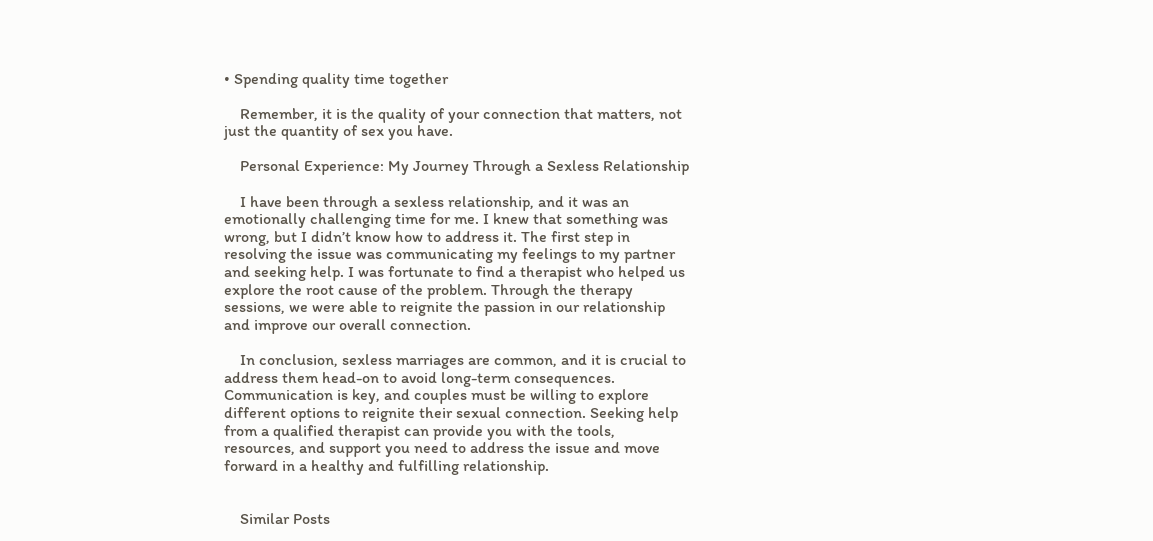• Spending quality time together

    Remember, it is the quality of your connection that matters, not just the quantity of sex you have.

    Personal Experience: My Journey Through a Sexless Relationship

    I have been through a sexless relationship, and it was an emotionally challenging time for me. I knew that something was wrong, but I didn’t know how to address it. The first step in resolving the issue was communicating my feelings to my partner and seeking help. I was fortunate to find a therapist who helped us explore the root cause of the problem. Through the therapy sessions, we were able to reignite the passion in our relationship and improve our overall connection.

    In conclusion, sexless marriages are common, and it is crucial to address them head-on to avoid long-term consequences. Communication is key, and couples must be willing to explore different options to reignite their sexual connection. Seeking help from a qualified therapist can provide you with the tools, resources, and support you need to address the issue and move forward in a healthy and fulfilling relationship.


    Similar Posts